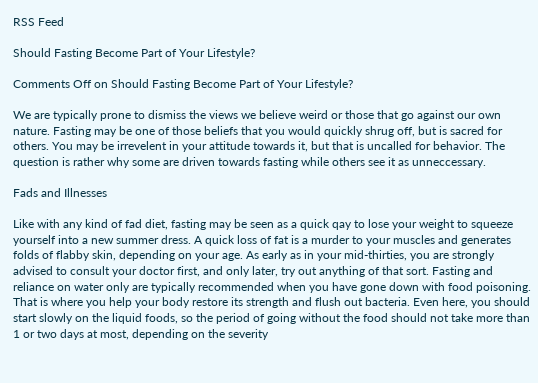RSS Feed

Should Fasting Become Part of Your Lifestyle?

Comments Off on Should Fasting Become Part of Your Lifestyle?

We are typically prone to dismiss the views we believe weird or those that go against our own nature. Fasting may be one of those beliefs that you would quickly shrug off, but is sacred for others. You may be irrevelent in your attitude towards it, but that is uncalled for behavior. The question is rather why some are driven towards fasting while others see it as unneccessary.

Fads and Illnesses

Like with any kind of fad diet, fasting may be seen as a quick qay to lose your weight to squeeze yourself into a new summer dress. A quick loss of fat is a murder to your muscles and generates folds of flabby skin, depending on your age. As early as in your mid-thirties, you are strongly advised to consult your doctor first, and only later, try out anything of that sort. Fasting and reliance on water only are typically recommended when you have gone down with food poisoning. That is where you help your body restore its strength and flush out bacteria. Even here, you should start slowly on the liquid foods, so the period of going without the food should not take more than 1 or two days at most, depending on the severity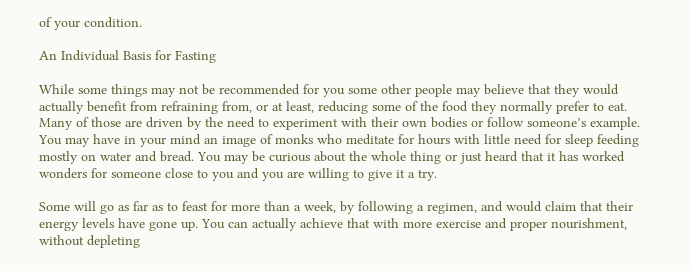of your condition.

An Individual Basis for Fasting

While some things may not be recommended for you some other people may believe that they would actually benefit from refraining from, or at least, reducing some of the food they normally prefer to eat. Many of those are driven by the need to experiment with their own bodies or follow someone’s example. You may have in your mind an image of monks who meditate for hours with little need for sleep feeding mostly on water and bread. You may be curious about the whole thing or just heard that it has worked wonders for someone close to you and you are willing to give it a try.

Some will go as far as to feast for more than a week, by following a regimen, and would claim that their energy levels have gone up. You can actually achieve that with more exercise and proper nourishment, without depleting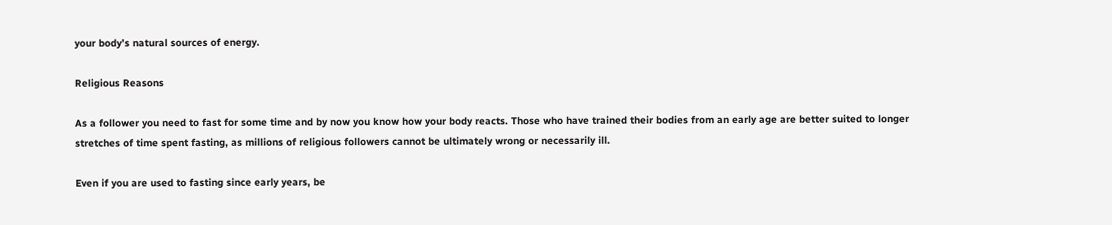your body’s natural sources of energy.

Religious Reasons

As a follower you need to fast for some time and by now you know how your body reacts. Those who have trained their bodies from an early age are better suited to longer stretches of time spent fasting, as millions of religious followers cannot be ultimately wrong or necessarily ill.

Even if you are used to fasting since early years, be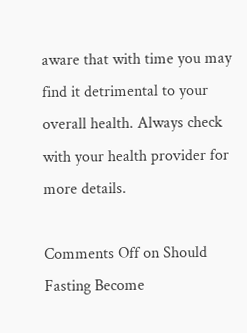aware that with time you may find it detrimental to your overall health. Always check with your health provider for more details.

Comments Off on Should Fasting Become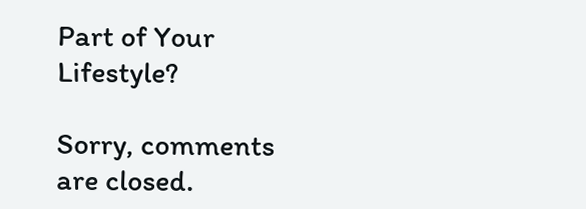Part of Your Lifestyle?

Sorry, comments are closed.